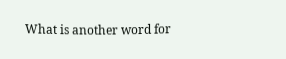What is another word for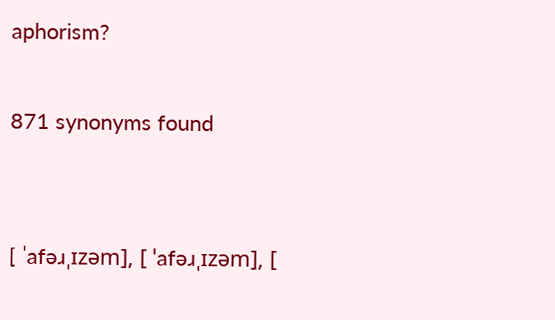aphorism?

871 synonyms found


[ ˈafəɹˌɪzəm], [ ˈafəɹˌɪzəm], [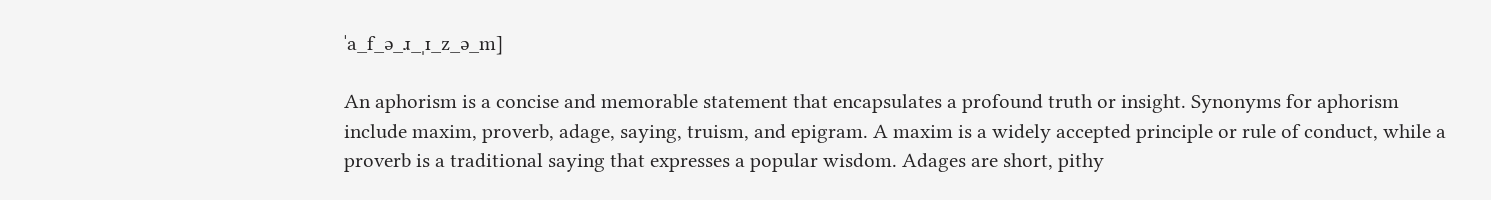ˈa_f_ə_ɹ_ˌɪ_z_ə_m]

An aphorism is a concise and memorable statement that encapsulates a profound truth or insight. Synonyms for aphorism include maxim, proverb, adage, saying, truism, and epigram. A maxim is a widely accepted principle or rule of conduct, while a proverb is a traditional saying that expresses a popular wisdom. Adages are short, pithy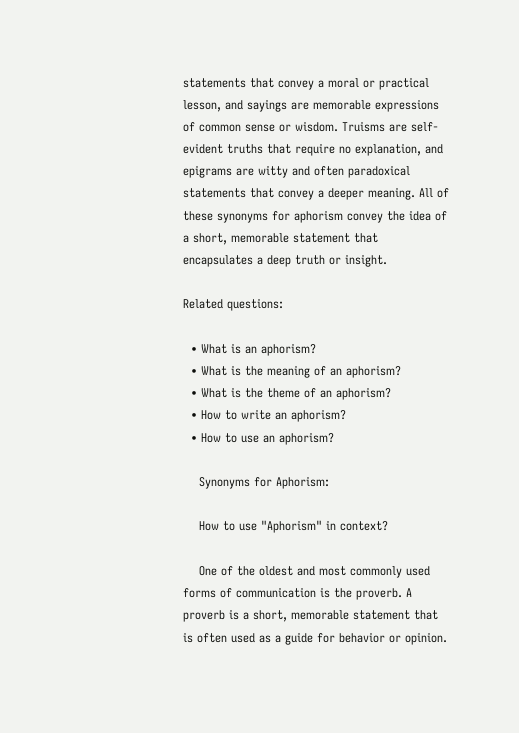statements that convey a moral or practical lesson, and sayings are memorable expressions of common sense or wisdom. Truisms are self-evident truths that require no explanation, and epigrams are witty and often paradoxical statements that convey a deeper meaning. All of these synonyms for aphorism convey the idea of a short, memorable statement that encapsulates a deep truth or insight.

Related questions:

  • What is an aphorism?
  • What is the meaning of an aphorism?
  • What is the theme of an aphorism?
  • How to write an aphorism?
  • How to use an aphorism?

    Synonyms for Aphorism:

    How to use "Aphorism" in context?

    One of the oldest and most commonly used forms of communication is the proverb. A proverb is a short, memorable statement that is often used as a guide for behavior or opinion.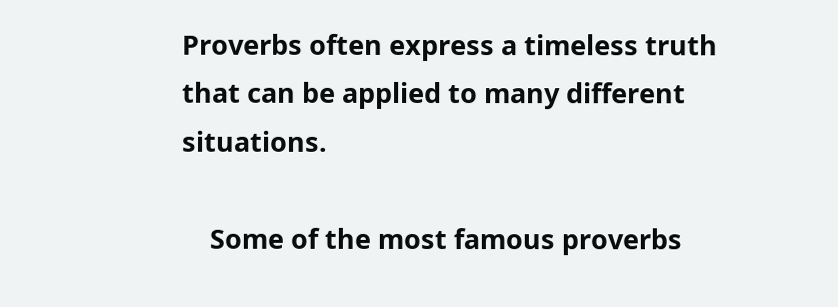Proverbs often express a timeless truth that can be applied to many different situations.

    Some of the most famous proverbs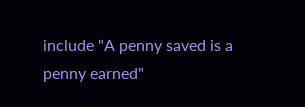include "A penny saved is a penny earned"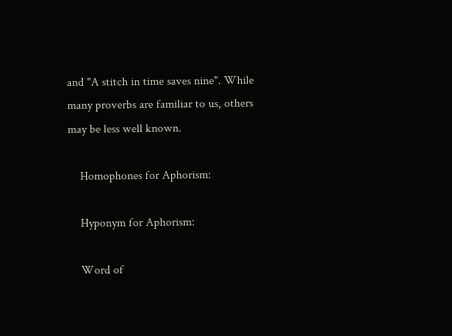and "A stitch in time saves nine". While many proverbs are familiar to us, others may be less well known.

    Homophones for Aphorism:

    Hyponym for Aphorism:

    Word of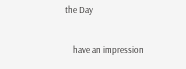the Day

    have an impression